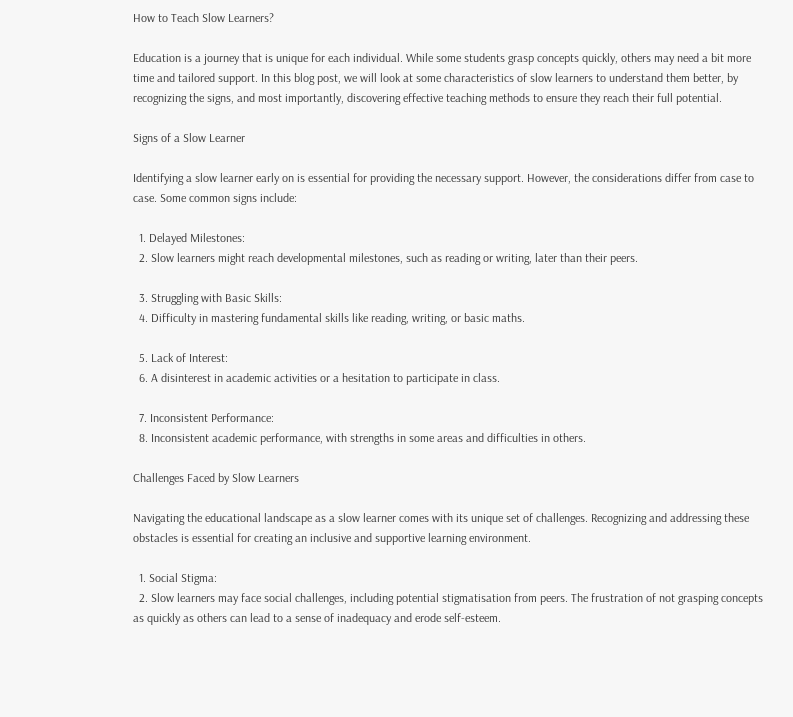How to Teach Slow Learners?

Education is a journey that is unique for each individual. While some students grasp concepts quickly, others may need a bit more time and tailored support. In this blog post, we will look at some characteristics of slow learners to understand them better, by recognizing the signs, and most importantly, discovering effective teaching methods to ensure they reach their full potential.

Signs of a Slow Learner

Identifying a slow learner early on is essential for providing the necessary support. However, the considerations differ from case to case. Some common signs include:

  1. Delayed Milestones:
  2. Slow learners might reach developmental milestones, such as reading or writing, later than their peers.

  3. Struggling with Basic Skills:
  4. Difficulty in mastering fundamental skills like reading, writing, or basic maths.

  5. Lack of Interest:
  6. A disinterest in academic activities or a hesitation to participate in class.

  7. Inconsistent Performance:
  8. Inconsistent academic performance, with strengths in some areas and difficulties in others.

Challenges Faced by Slow Learners

Navigating the educational landscape as a slow learner comes with its unique set of challenges. Recognizing and addressing these obstacles is essential for creating an inclusive and supportive learning environment.

  1. Social Stigma:
  2. Slow learners may face social challenges, including potential stigmatisation from peers. The frustration of not grasping concepts as quickly as others can lead to a sense of inadequacy and erode self-esteem.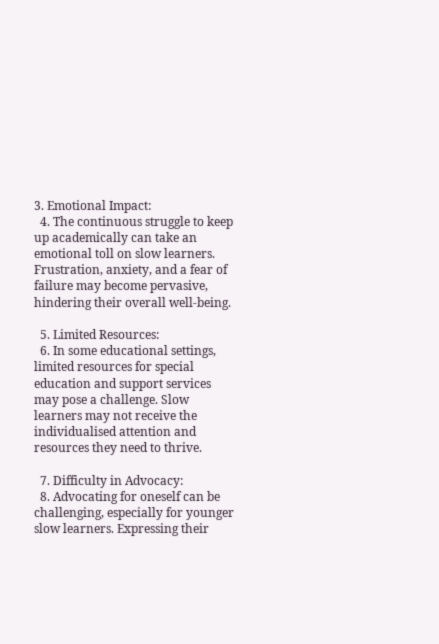3. Emotional Impact:
  4. The continuous struggle to keep up academically can take an emotional toll on slow learners. Frustration, anxiety, and a fear of failure may become pervasive, hindering their overall well-being.

  5. Limited Resources:
  6. In some educational settings, limited resources for special education and support services may pose a challenge. Slow learners may not receive the individualised attention and resources they need to thrive.

  7. Difficulty in Advocacy:
  8. Advocating for oneself can be challenging, especially for younger slow learners. Expressing their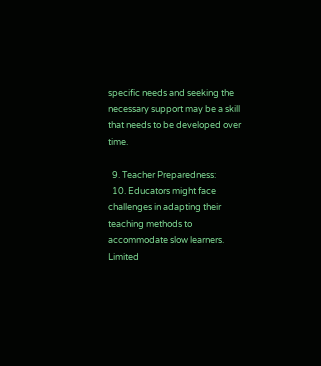specific needs and seeking the necessary support may be a skill that needs to be developed over time.

  9. Teacher Preparedness:
  10. Educators might face challenges in adapting their teaching methods to accommodate slow learners. Limited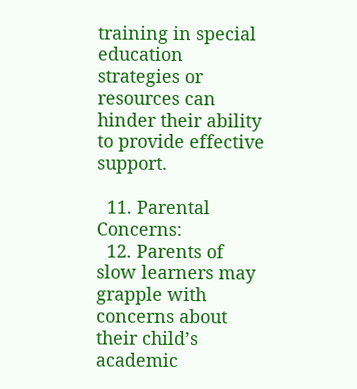training in special education strategies or resources can hinder their ability to provide effective support.

  11. Parental Concerns:
  12. Parents of slow learners may grapple with concerns about their child’s academic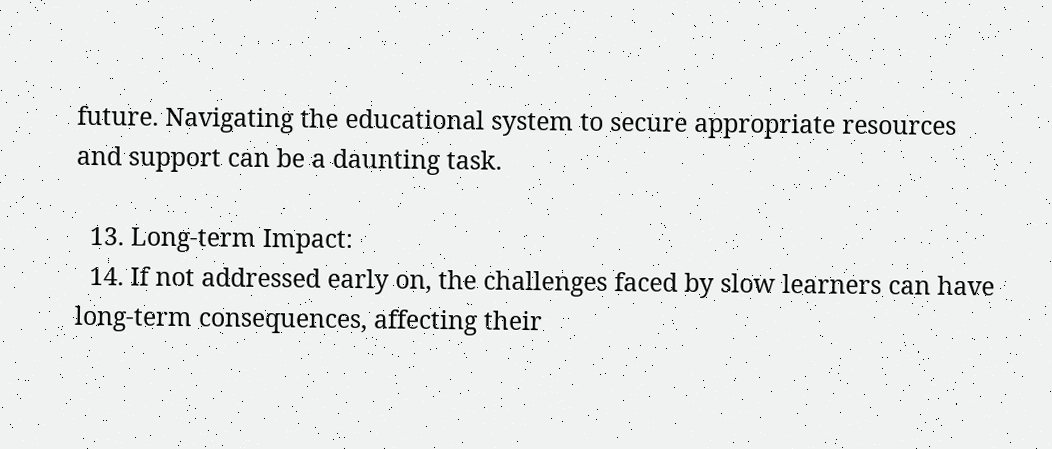future. Navigating the educational system to secure appropriate resources and support can be a daunting task.

  13. Long-term Impact:
  14. If not addressed early on, the challenges faced by slow learners can have long-term consequences, affecting their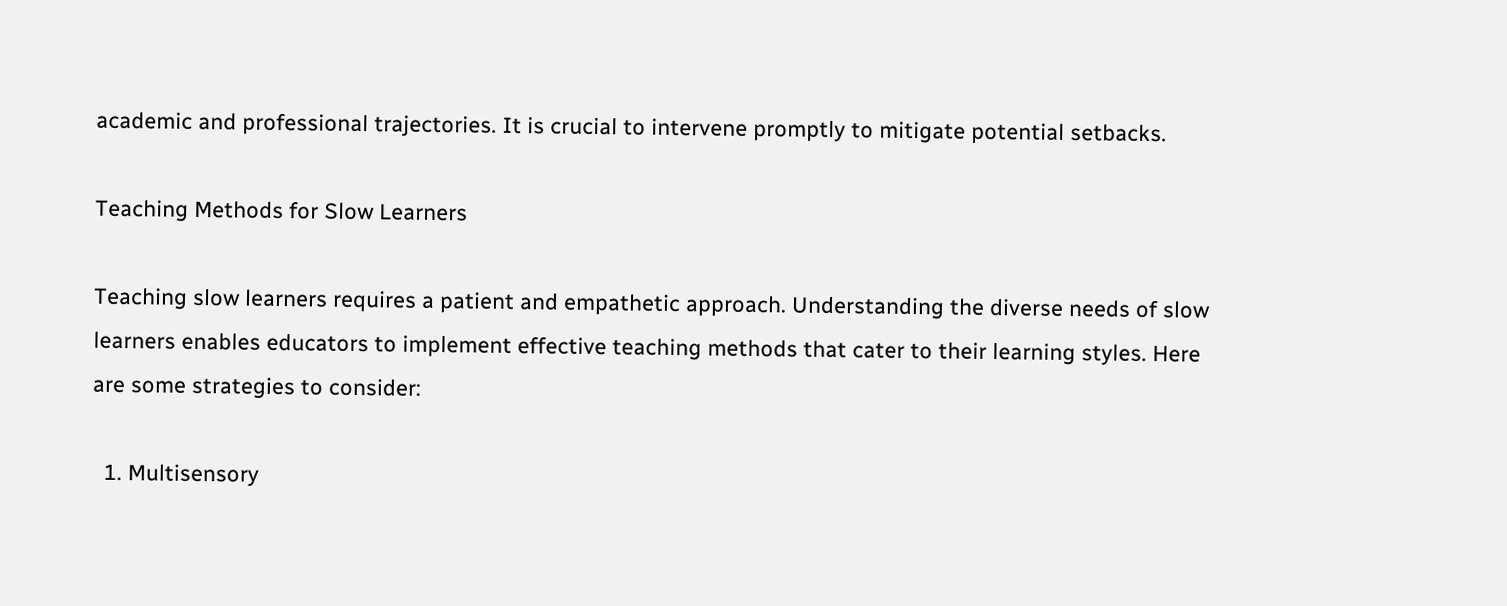academic and professional trajectories. It is crucial to intervene promptly to mitigate potential setbacks.

Teaching Methods for Slow Learners

Teaching slow learners requires a patient and empathetic approach. Understanding the diverse needs of slow learners enables educators to implement effective teaching methods that cater to their learning styles. Here are some strategies to consider:

  1. Multisensory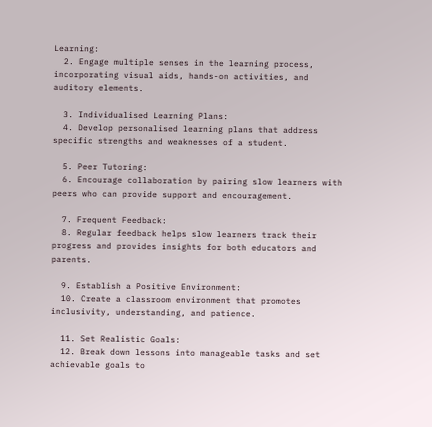Learning:
  2. Engage multiple senses in the learning process, incorporating visual aids, hands-on activities, and auditory elements.

  3. Individualised Learning Plans:
  4. Develop personalised learning plans that address specific strengths and weaknesses of a student.

  5. Peer Tutoring:
  6. Encourage collaboration by pairing slow learners with peers who can provide support and encouragement.

  7. Frequent Feedback:
  8. Regular feedback helps slow learners track their progress and provides insights for both educators and parents.

  9. Establish a Positive Environment:
  10. Create a classroom environment that promotes inclusivity, understanding, and patience.

  11. Set Realistic Goals:
  12. Break down lessons into manageable tasks and set achievable goals to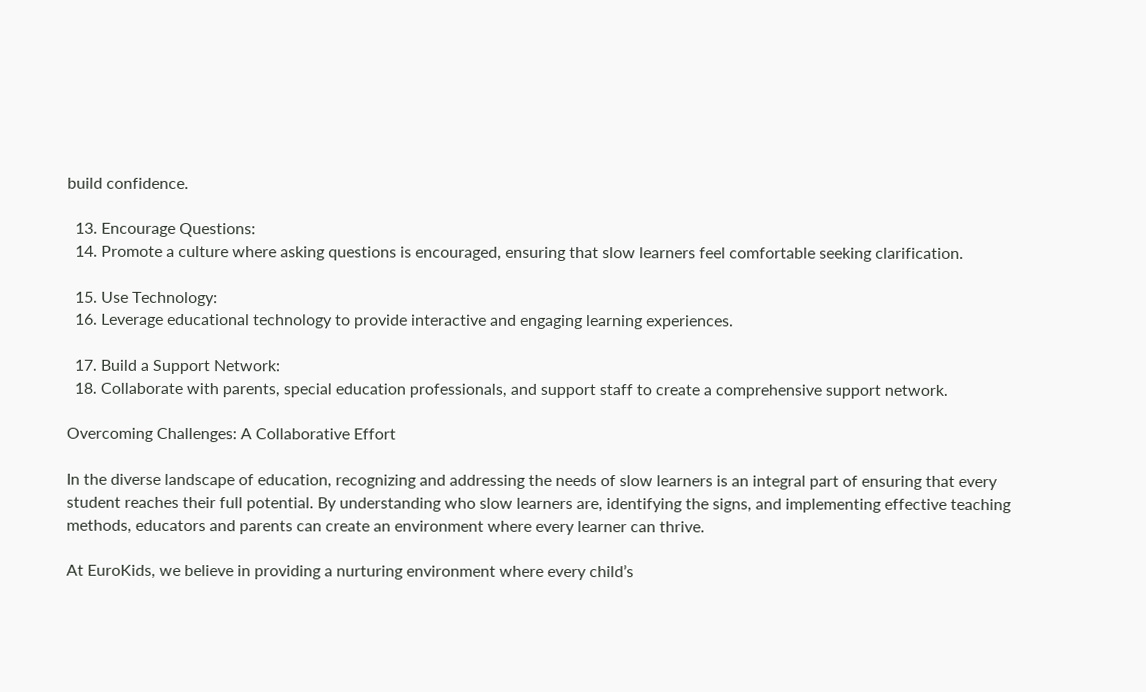build confidence.

  13. Encourage Questions:
  14. Promote a culture where asking questions is encouraged, ensuring that slow learners feel comfortable seeking clarification.

  15. Use Technology:
  16. Leverage educational technology to provide interactive and engaging learning experiences.

  17. Build a Support Network:
  18. Collaborate with parents, special education professionals, and support staff to create a comprehensive support network.

Overcoming Challenges: A Collaborative Effort

In the diverse landscape of education, recognizing and addressing the needs of slow learners is an integral part of ensuring that every student reaches their full potential. By understanding who slow learners are, identifying the signs, and implementing effective teaching methods, educators and parents can create an environment where every learner can thrive.

At EuroKids, we believe in providing a nurturing environment where every child’s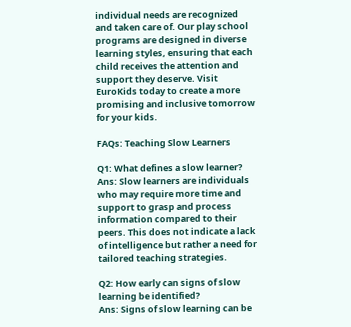individual needs are recognized and taken care of. Our play school programs are designed in diverse learning styles, ensuring that each child receives the attention and support they deserve. Visit EuroKids today to create a more promising and inclusive tomorrow for your kids.

FAQs: Teaching Slow Learners

Q1: What defines a slow learner?
Ans: Slow learners are individuals who may require more time and support to grasp and process information compared to their peers. This does not indicate a lack of intelligence but rather a need for tailored teaching strategies.

Q2: How early can signs of slow learning be identified?
Ans: Signs of slow learning can be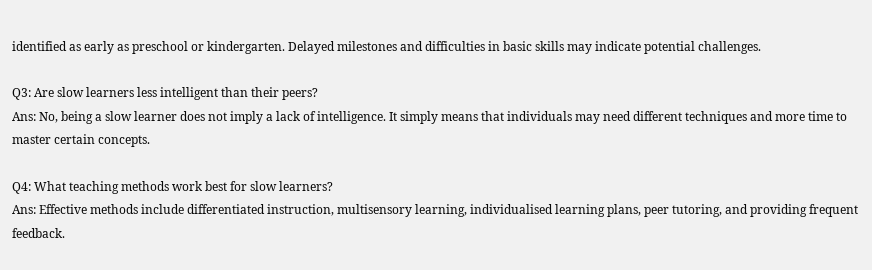identified as early as preschool or kindergarten. Delayed milestones and difficulties in basic skills may indicate potential challenges.

Q3: Are slow learners less intelligent than their peers?
Ans: No, being a slow learner does not imply a lack of intelligence. It simply means that individuals may need different techniques and more time to master certain concepts.

Q4: What teaching methods work best for slow learners?
Ans: Effective methods include differentiated instruction, multisensory learning, individualised learning plans, peer tutoring, and providing frequent feedback.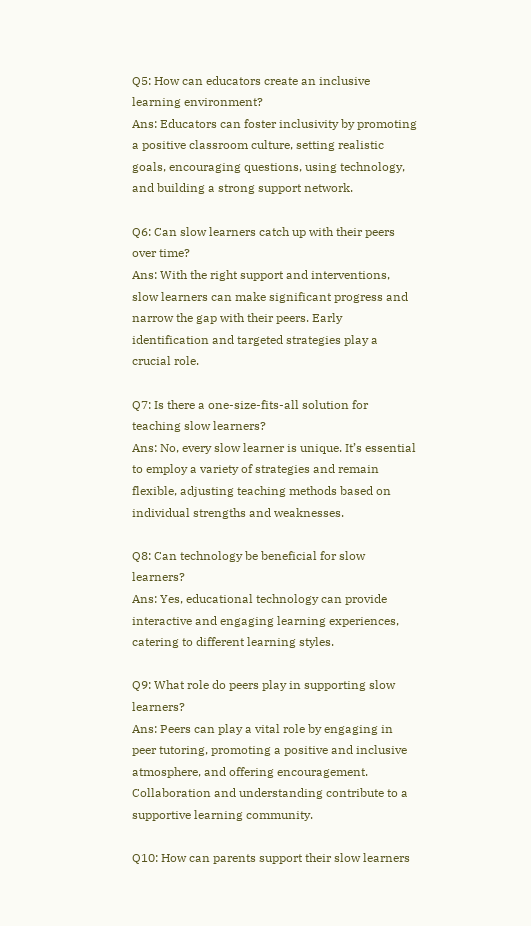Q5: How can educators create an inclusive learning environment?
Ans: Educators can foster inclusivity by promoting a positive classroom culture, setting realistic goals, encouraging questions, using technology, and building a strong support network.

Q6: Can slow learners catch up with their peers over time?
Ans: With the right support and interventions, slow learners can make significant progress and narrow the gap with their peers. Early identification and targeted strategies play a crucial role.

Q7: Is there a one-size-fits-all solution for teaching slow learners?
Ans: No, every slow learner is unique. It’s essential to employ a variety of strategies and remain flexible, adjusting teaching methods based on individual strengths and weaknesses.

Q8: Can technology be beneficial for slow learners?
Ans: Yes, educational technology can provide interactive and engaging learning experiences, catering to different learning styles.

Q9: What role do peers play in supporting slow learners?
Ans: Peers can play a vital role by engaging in peer tutoring, promoting a positive and inclusive atmosphere, and offering encouragement. Collaboration and understanding contribute to a supportive learning community.

Q10: How can parents support their slow learners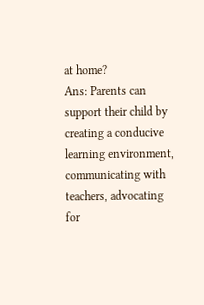at home?
Ans: Parents can support their child by creating a conducive learning environment, communicating with teachers, advocating for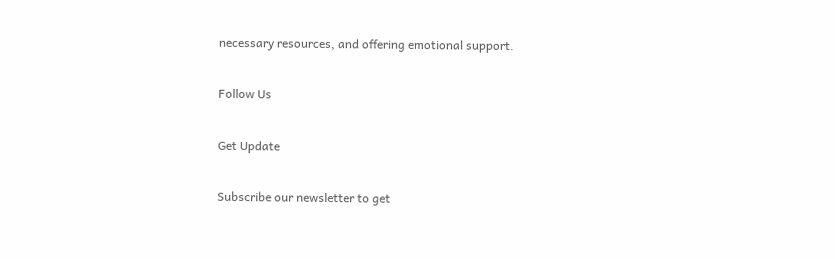necessary resources, and offering emotional support.

Follow Us

Get Update

Subscribe our newsletter to get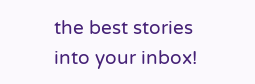the best stories into your inbox!